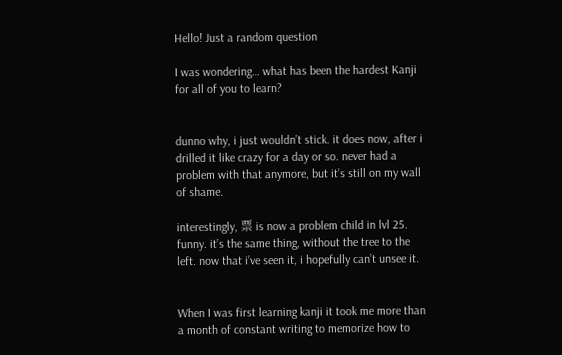Hello! Just a random question

I was wondering… what has been the hardest Kanji for all of you to learn?


dunno why, i just wouldn’t stick. it does now, after i drilled it like crazy for a day or so. never had a problem with that anymore, but it’s still on my wall of shame.

interestingly, 票 is now a problem child in lvl 25. funny. it’s the same thing, without the tree to the left. now that i’ve seen it, i hopefully can’t unsee it.


When I was first learning kanji it took me more than a month of constant writing to memorize how to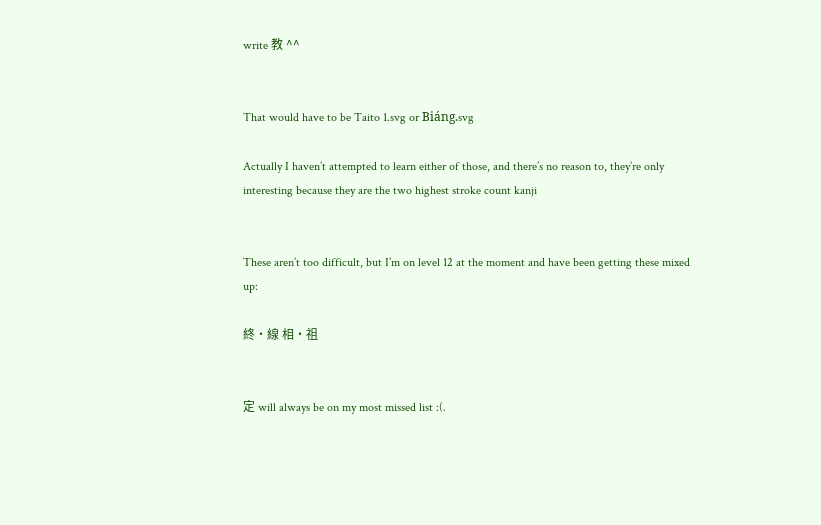write 教 ^^


That would have to be Taito 1.svg or Biáng.svg

Actually I haven’t attempted to learn either of those, and there’s no reason to, they’re only interesting because they are the two highest stroke count kanji


These aren’t too difficult, but I’m on level 12 at the moment and have been getting these mixed up:

終・線 相・祖


定 will always be on my most missed list :(.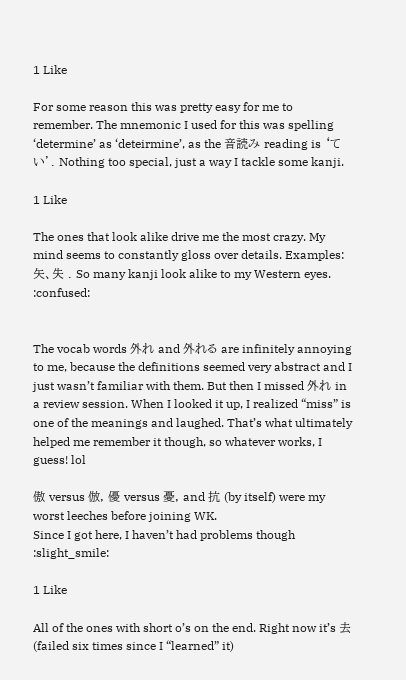1 Like

For some reason this was pretty easy for me to remember. The mnemonic I used for this was spelling ‘determine’ as ‘deteirmine’, as the 音読み reading is ‘てい’. Nothing too special, just a way I tackle some kanji.

1 Like

The ones that look alike drive me the most crazy. My mind seems to constantly gloss over details. Examples: 矢、失 . So many kanji look alike to my Western eyes. :confused:


The vocab words 外れ and 外れる are infinitely annoying to me, because the definitions seemed very abstract and I just wasn’t familiar with them. But then I missed 外れ in a review session. When I looked it up, I realized “miss” is one of the meanings and laughed. That’s what ultimately helped me remember it though, so whatever works, I guess! lol

傲 versus 倣, 優 versus 憂, and 抗 (by itself) were my worst leeches before joining WK.
Since I got here, I haven’t had problems though :slight_smile:

1 Like

All of the ones with short o’s on the end. Right now it’s 去 (failed six times since I “learned” it)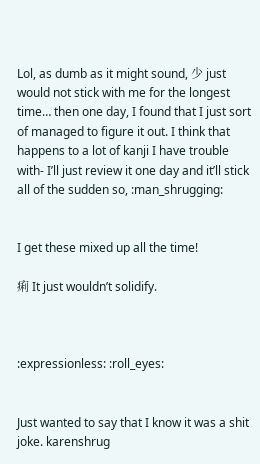Lol, as dumb as it might sound, 少 just would not stick with me for the longest time… then one day, I found that I just sort of managed to figure it out. I think that happens to a lot of kanji I have trouble with- I’ll just review it one day and it’ll stick all of the sudden so, :man_shrugging:


I get these mixed up all the time!

痢 It just wouldn’t solidify.



:expressionless: :roll_eyes:


Just wanted to say that I know it was a shit joke. karenshrug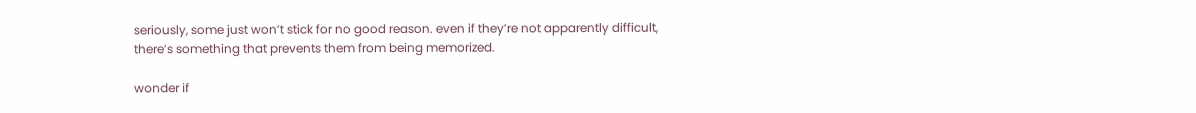seriously, some just won’t stick for no good reason. even if they’re not apparently difficult, there’s something that prevents them from being memorized.

wonder if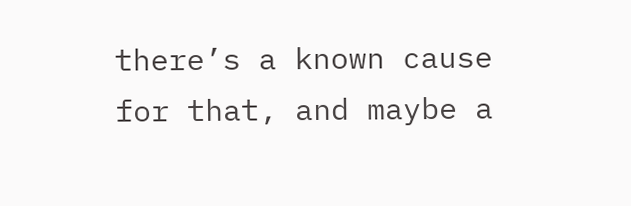there’s a known cause for that, and maybe a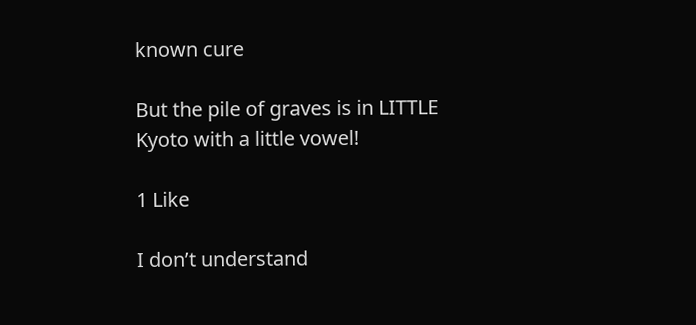known cure

But the pile of graves is in LITTLE Kyoto with a little vowel!

1 Like

I don’t understand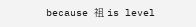because 祖 is level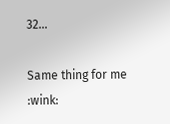32…

Same thing for me :wink: